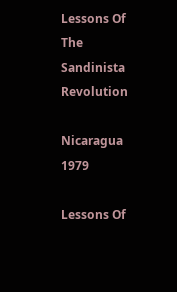Lessons Of The Sandinista Revolution

Nicaragua 1979

Lessons Of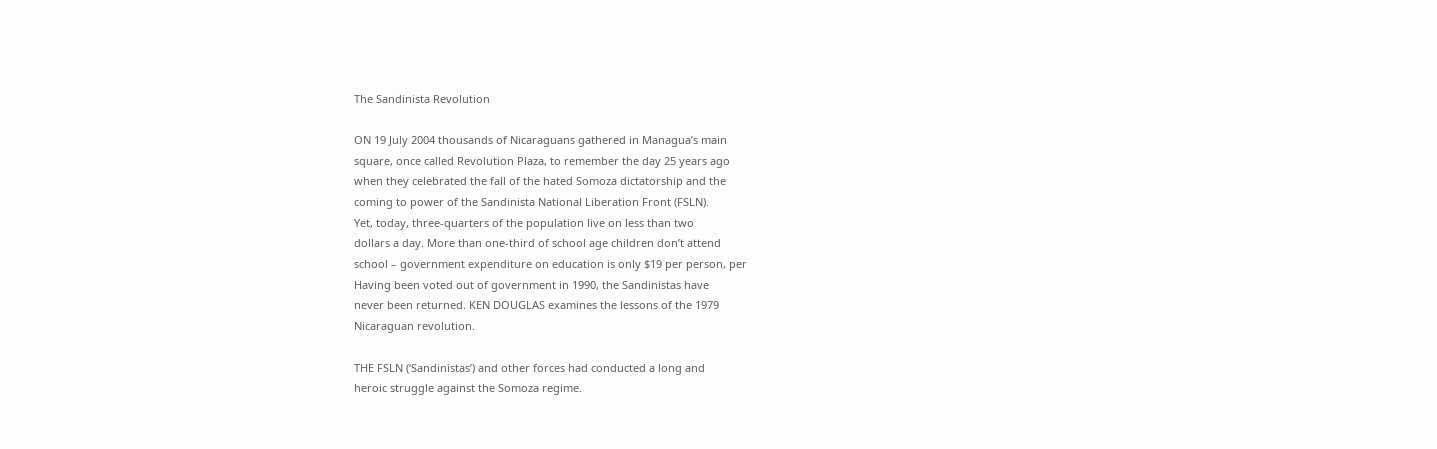The Sandinista Revolution

ON 19 July 2004 thousands of Nicaraguans gathered in Managua’s main
square, once called Revolution Plaza, to remember the day 25 years ago
when they celebrated the fall of the hated Somoza dictatorship and the
coming to power of the Sandinista National Liberation Front (FSLN).
Yet, today, three-quarters of the population live on less than two
dollars a day. More than one-third of school age children don’t attend
school – government expenditure on education is only $19 per person, per
Having been voted out of government in 1990, the Sandinistas have
never been returned. KEN DOUGLAS examines the lessons of the 1979
Nicaraguan revolution.

THE FSLN (‘Sandinistas’) and other forces had conducted a long and
heroic struggle against the Somoza regime.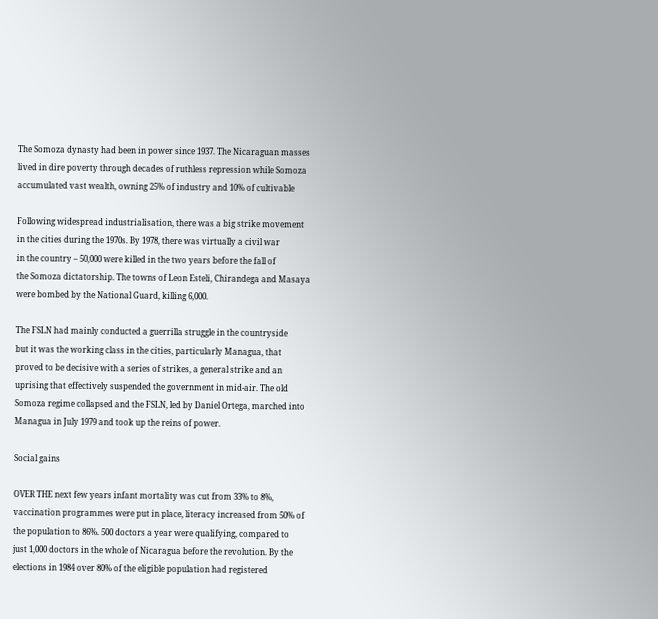The Somoza dynasty had been in power since 1937. The Nicaraguan masses
lived in dire poverty through decades of ruthless repression while Somoza
accumulated vast wealth, owning 25% of industry and 10% of cultivable

Following widespread industrialisation, there was a big strike movement
in the cities during the 1970s. By 1978, there was virtually a civil war
in the country – 50,000 were killed in the two years before the fall of
the Somoza dictatorship. The towns of Leon Esteli, Chirandega and Masaya
were bombed by the National Guard, killing 6,000.

The FSLN had mainly conducted a guerrilla struggle in the countryside
but it was the working class in the cities, particularly Managua, that
proved to be decisive with a series of strikes, a general strike and an
uprising that effectively suspended the government in mid-air. The old
Somoza regime collapsed and the FSLN, led by Daniel Ortega, marched into
Managua in July 1979 and took up the reins of power.

Social gains

OVER THE next few years infant mortality was cut from 33% to 8%,
vaccination programmes were put in place, literacy increased from 50% of
the population to 86%. 500 doctors a year were qualifying, compared to
just 1,000 doctors in the whole of Nicaragua before the revolution. By the
elections in 1984 over 80% of the eligible population had registered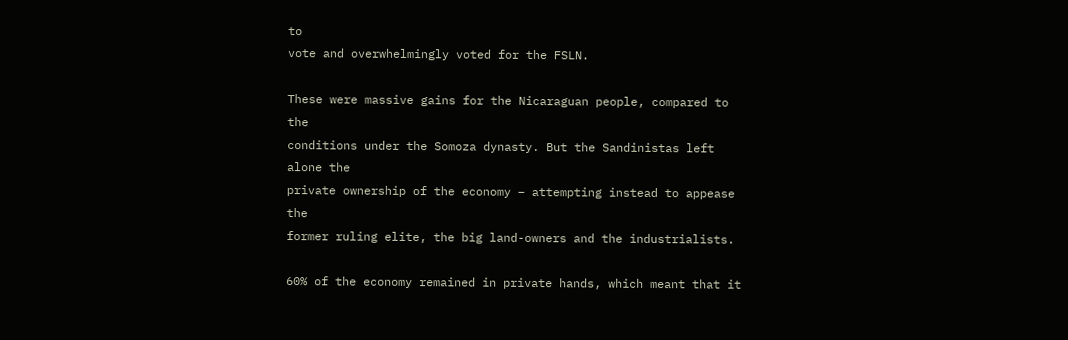to
vote and overwhelmingly voted for the FSLN.

These were massive gains for the Nicaraguan people, compared to the
conditions under the Somoza dynasty. But the Sandinistas left alone the
private ownership of the economy – attempting instead to appease the
former ruling elite, the big land-owners and the industrialists.

60% of the economy remained in private hands, which meant that it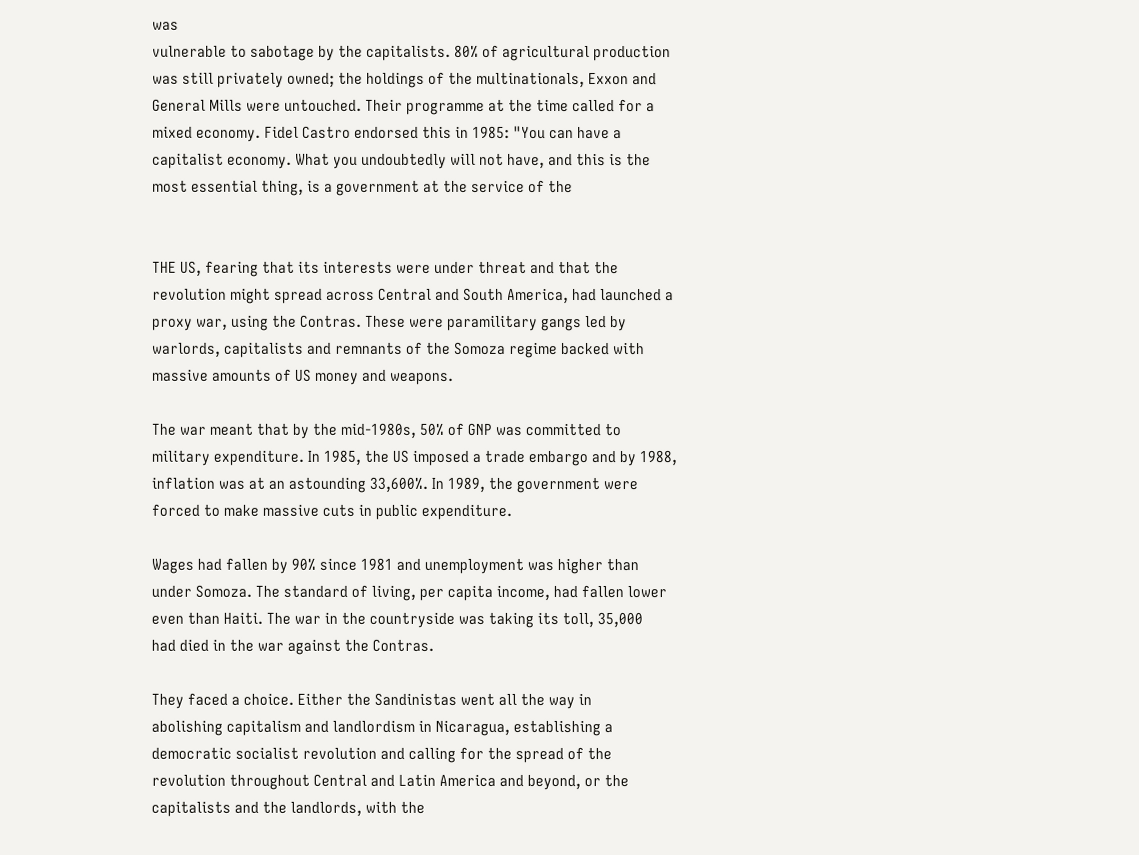was
vulnerable to sabotage by the capitalists. 80% of agricultural production
was still privately owned; the holdings of the multinationals, Exxon and
General Mills were untouched. Their programme at the time called for a
mixed economy. Fidel Castro endorsed this in 1985: "You can have a
capitalist economy. What you undoubtedly will not have, and this is the
most essential thing, is a government at the service of the


THE US, fearing that its interests were under threat and that the
revolution might spread across Central and South America, had launched a
proxy war, using the Contras. These were paramilitary gangs led by
warlords, capitalists and remnants of the Somoza regime backed with
massive amounts of US money and weapons.

The war meant that by the mid-1980s, 50% of GNP was committed to
military expenditure. In 1985, the US imposed a trade embargo and by 1988,
inflation was at an astounding 33,600%. In 1989, the government were
forced to make massive cuts in public expenditure.

Wages had fallen by 90% since 1981 and unemployment was higher than
under Somoza. The standard of living, per capita income, had fallen lower
even than Haiti. The war in the countryside was taking its toll, 35,000
had died in the war against the Contras.

They faced a choice. Either the Sandinistas went all the way in
abolishing capitalism and landlordism in Nicaragua, establishing a
democratic socialist revolution and calling for the spread of the
revolution throughout Central and Latin America and beyond, or the
capitalists and the landlords, with the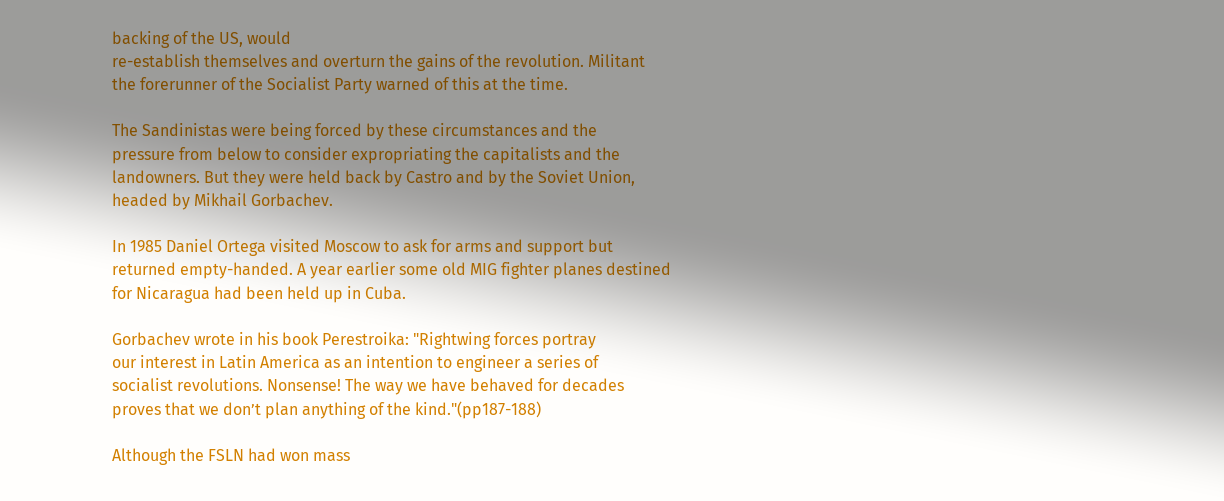backing of the US, would
re-establish themselves and overturn the gains of the revolution. Militant
the forerunner of the Socialist Party warned of this at the time.

The Sandinistas were being forced by these circumstances and the
pressure from below to consider expropriating the capitalists and the
landowners. But they were held back by Castro and by the Soviet Union,
headed by Mikhail Gorbachev.

In 1985 Daniel Ortega visited Moscow to ask for arms and support but
returned empty-handed. A year earlier some old MIG fighter planes destined
for Nicaragua had been held up in Cuba.

Gorbachev wrote in his book Perestroika: "Rightwing forces portray
our interest in Latin America as an intention to engineer a series of
socialist revolutions. Nonsense! The way we have behaved for decades
proves that we don’t plan anything of the kind."(pp187-188)

Although the FSLN had won mass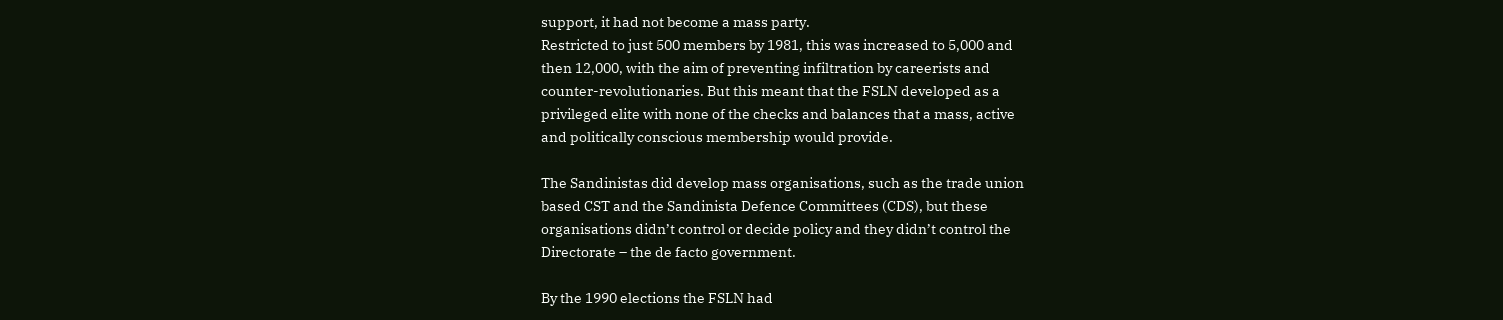support, it had not become a mass party.
Restricted to just 500 members by 1981, this was increased to 5,000 and
then 12,000, with the aim of preventing infiltration by careerists and
counter-revolutionaries. But this meant that the FSLN developed as a
privileged elite with none of the checks and balances that a mass, active
and politically conscious membership would provide.

The Sandinistas did develop mass organisations, such as the trade union
based CST and the Sandinista Defence Committees (CDS), but these
organisations didn’t control or decide policy and they didn’t control the
Directorate – the de facto government.

By the 1990 elections the FSLN had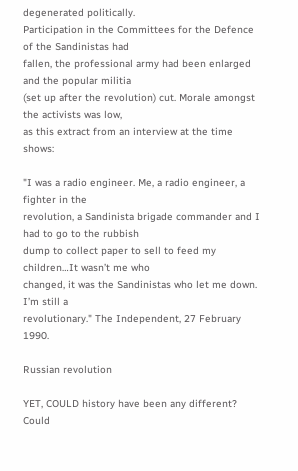degenerated politically.
Participation in the Committees for the Defence of the Sandinistas had
fallen, the professional army had been enlarged and the popular militia
(set up after the revolution) cut. Morale amongst the activists was low,
as this extract from an interview at the time shows:

"I was a radio engineer. Me, a radio engineer, a fighter in the
revolution, a Sandinista brigade commander and I had to go to the rubbish
dump to collect paper to sell to feed my children…It wasn’t me who
changed, it was the Sandinistas who let me down. I’m still a
revolutionary." The Independent, 27 February 1990.

Russian revolution

YET, COULD history have been any different? Could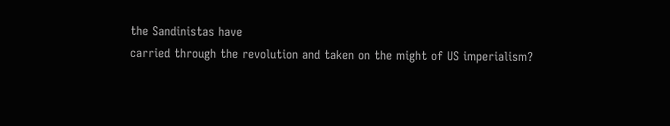the Sandinistas have
carried through the revolution and taken on the might of US imperialism?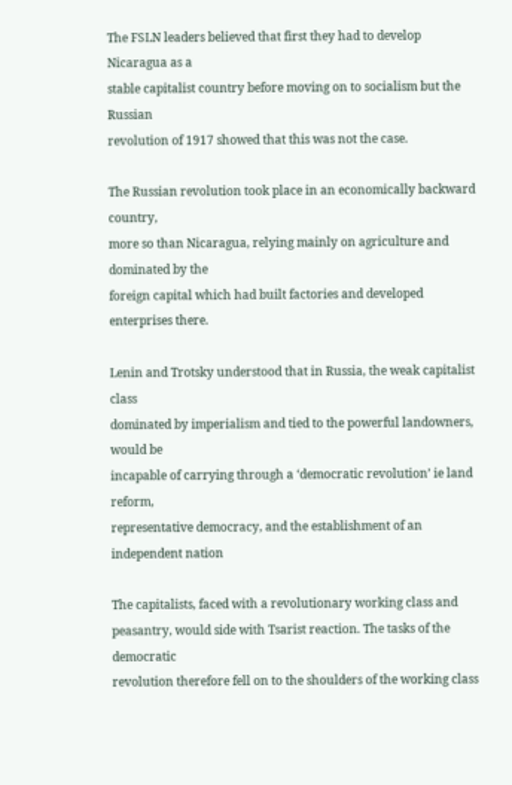The FSLN leaders believed that first they had to develop Nicaragua as a
stable capitalist country before moving on to socialism but the Russian
revolution of 1917 showed that this was not the case.

The Russian revolution took place in an economically backward country,
more so than Nicaragua, relying mainly on agriculture and dominated by the
foreign capital which had built factories and developed enterprises there.

Lenin and Trotsky understood that in Russia, the weak capitalist class
dominated by imperialism and tied to the powerful landowners, would be
incapable of carrying through a ‘democratic revolution’ ie land reform,
representative democracy, and the establishment of an independent nation

The capitalists, faced with a revolutionary working class and
peasantry, would side with Tsarist reaction. The tasks of the democratic
revolution therefore fell on to the shoulders of the working class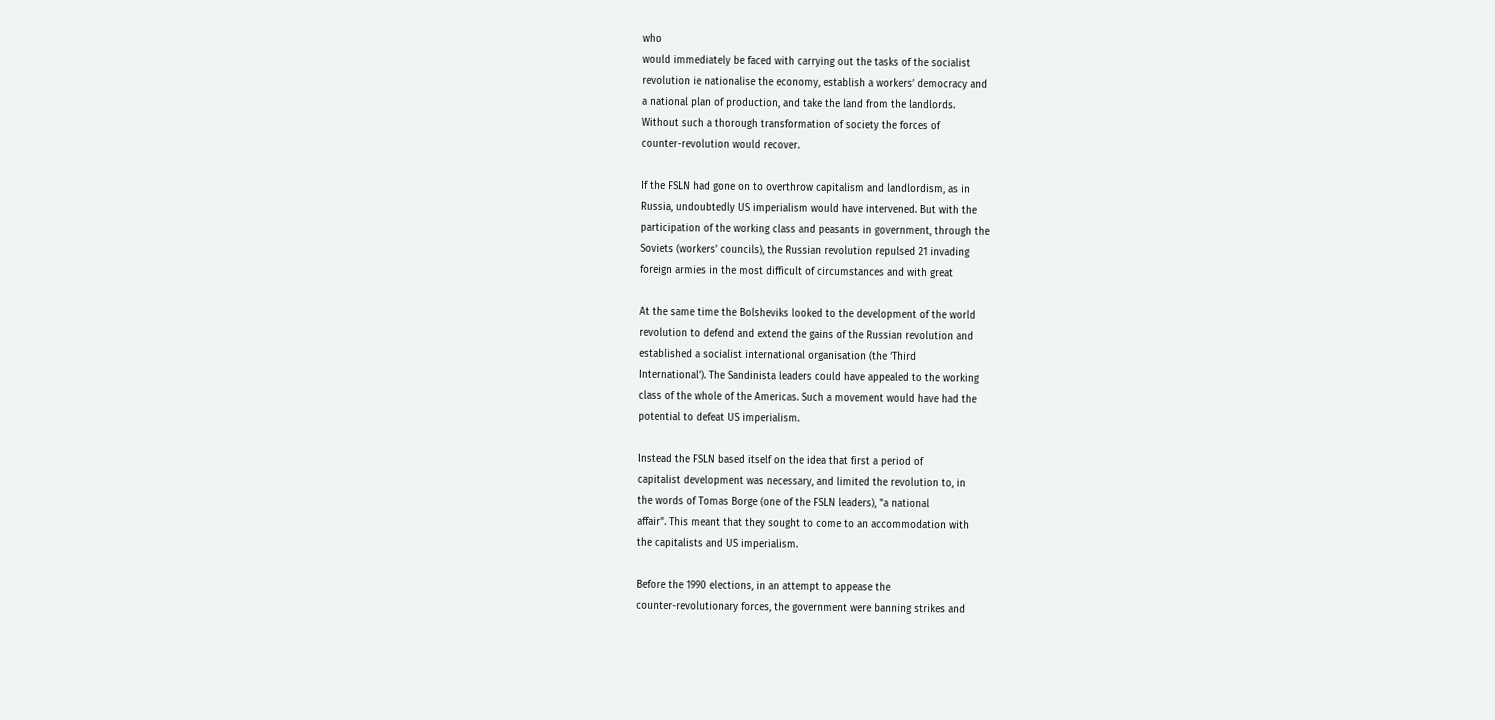who
would immediately be faced with carrying out the tasks of the socialist
revolution ie nationalise the economy, establish a workers’ democracy and
a national plan of production, and take the land from the landlords.
Without such a thorough transformation of society the forces of
counter-revolution would recover.

If the FSLN had gone on to overthrow capitalism and landlordism, as in
Russia, undoubtedly US imperialism would have intervened. But with the
participation of the working class and peasants in government, through the
Soviets (workers’ councils), the Russian revolution repulsed 21 invading
foreign armies in the most difficult of circumstances and with great

At the same time the Bolsheviks looked to the development of the world
revolution to defend and extend the gains of the Russian revolution and
established a socialist international organisation (the ‘Third
International’). The Sandinista leaders could have appealed to the working
class of the whole of the Americas. Such a movement would have had the
potential to defeat US imperialism.

Instead the FSLN based itself on the idea that first a period of
capitalist development was necessary, and limited the revolution to, in
the words of Tomas Borge (one of the FSLN leaders), "a national
affair". This meant that they sought to come to an accommodation with
the capitalists and US imperialism.

Before the 1990 elections, in an attempt to appease the
counter-revolutionary forces, the government were banning strikes and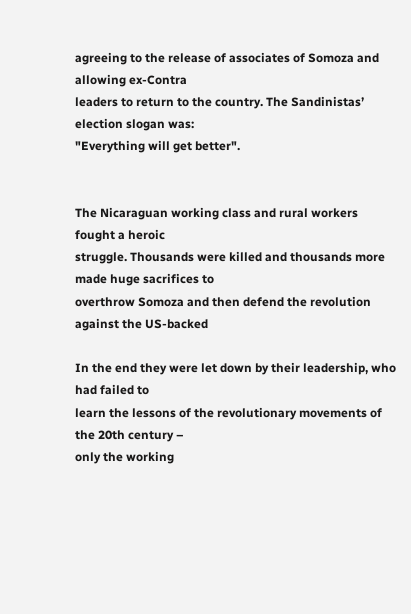agreeing to the release of associates of Somoza and allowing ex-Contra
leaders to return to the country. The Sandinistas’ election slogan was:
"Everything will get better".


The Nicaraguan working class and rural workers fought a heroic
struggle. Thousands were killed and thousands more made huge sacrifices to
overthrow Somoza and then defend the revolution against the US-backed

In the end they were let down by their leadership, who had failed to
learn the lessons of the revolutionary movements of the 20th century –
only the working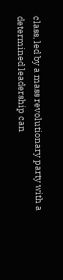class, led by a mass revolutionary party with a
determined leadership can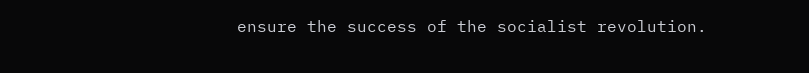ensure the success of the socialist revolution.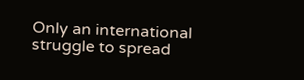Only an international struggle to spread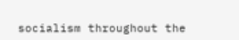socialism throughout the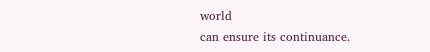world
can ensure its continuance.